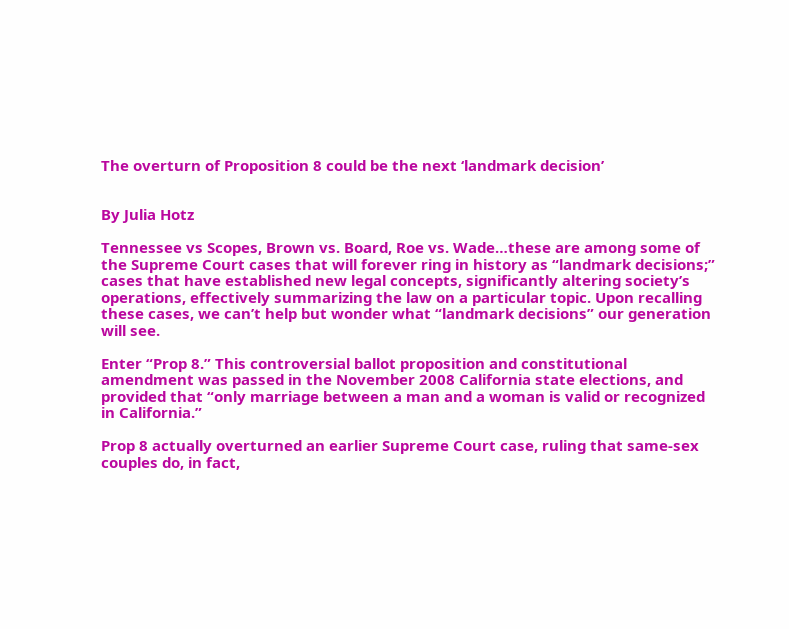The overturn of Proposition 8 could be the next ‘landmark decision’


By Julia Hotz

Tennessee vs Scopes, Brown vs. Board, Roe vs. Wade…these are among some of the Supreme Court cases that will forever ring in history as “landmark decisions;” cases that have established new legal concepts, significantly altering society’s operations, effectively summarizing the law on a particular topic. Upon recalling these cases, we can’t help but wonder what “landmark decisions” our generation will see.

Enter “Prop 8.” This controversial ballot proposition and constitutional amendment was passed in the November 2008 California state elections, and provided that “only marriage between a man and a woman is valid or recognized in California.”

Prop 8 actually overturned an earlier Supreme Court case, ruling that same-sex couples do, in fact,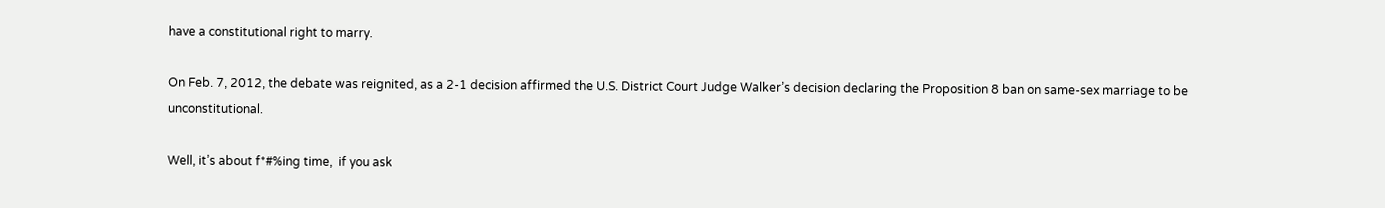have a constitutional right to marry.

On Feb. 7, 2012, the debate was reignited, as a 2-1 decision affirmed the U.S. District Court Judge Walker’s decision declaring the Proposition 8 ban on same-sex marriage to be unconstitutional.

Well, it’s about f*#%ing time,  if you ask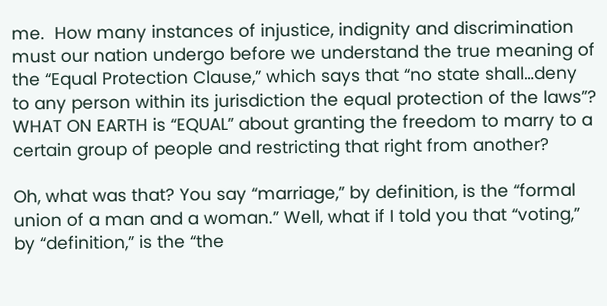me.  How many instances of injustice, indignity and discrimination must our nation undergo before we understand the true meaning of the “Equal Protection Clause,” which says that “no state shall…deny to any person within its jurisdiction the equal protection of the laws”? WHAT ON EARTH is “EQUAL” about granting the freedom to marry to a certain group of people and restricting that right from another?

Oh, what was that? You say “marriage,” by definition, is the “formal union of a man and a woman.” Well, what if I told you that “voting,” by “definition,” is the “the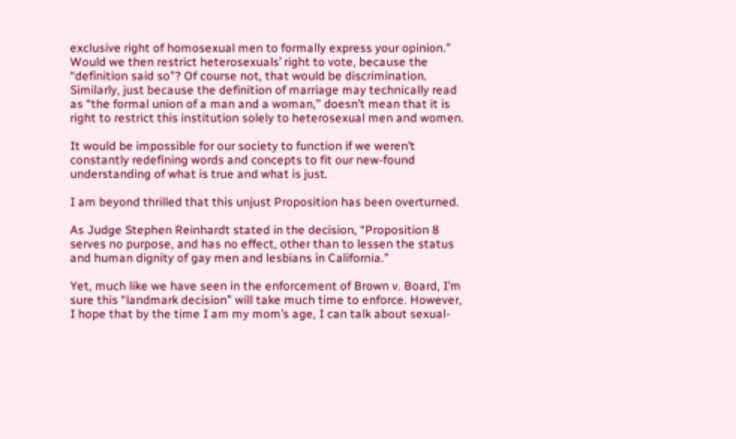exclusive right of homosexual men to formally express your opinion.” Would we then restrict heterosexuals’ right to vote, because the “definition said so”? Of course not, that would be discrimination. Similarly, just because the definition of marriage may technically read as “the formal union of a man and a woman,” doesn’t mean that it is right to restrict this institution solely to heterosexual men and women.

It would be impossible for our society to function if we weren’t constantly redefining words and concepts to fit our new-found understanding of what is true and what is just.

I am beyond thrilled that this unjust Proposition has been overturned.

As Judge Stephen Reinhardt stated in the decision, “Proposition 8 serves no purpose, and has no effect, other than to lessen the status and human dignity of gay men and lesbians in California.”

Yet, much like we have seen in the enforcement of Brown v. Board, I’m sure this “landmark decision” will take much time to enforce. However, I hope that by the time I am my mom’s age, I can talk about sexual-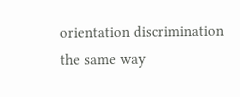orientation discrimination the same way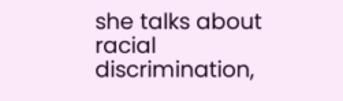she talks about racial discrimination,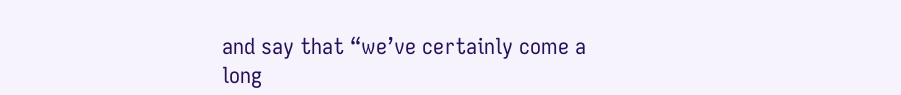and say that “we’ve certainly come a long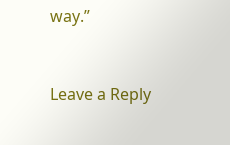way.”


Leave a Reply